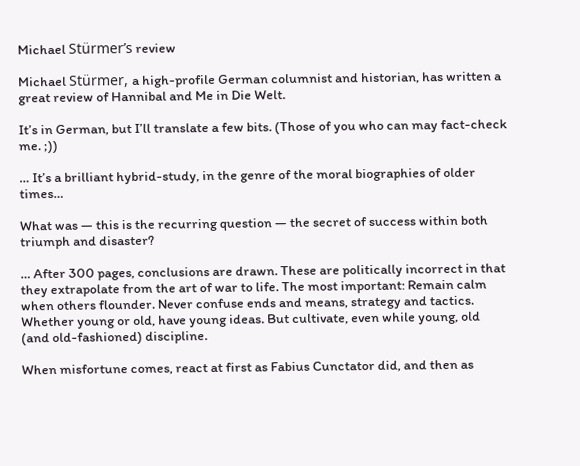Michael Stürmer’s review

Michael Stürmer, a high-profile German columnist and historian, has written a great review of Hannibal and Me in Die Welt.

It’s in German, but I’ll translate a few bits. (Those of you who can may fact-check me. ;))

… It’s a brilliant hybrid-study, in the genre of the moral biographies of older times…

What was — this is the recurring question — the secret of success within both triumph and disaster?

… After 300 pages, conclusions are drawn. These are politically incorrect in that they extrapolate from the art of war to life. The most important: Remain calm when others flounder. Never confuse ends and means, strategy and tactics. Whether young or old, have young ideas. But cultivate, even while young, old (and old-fashioned) discipline.

When misfortune comes, react at first as Fabius Cunctator did, and then as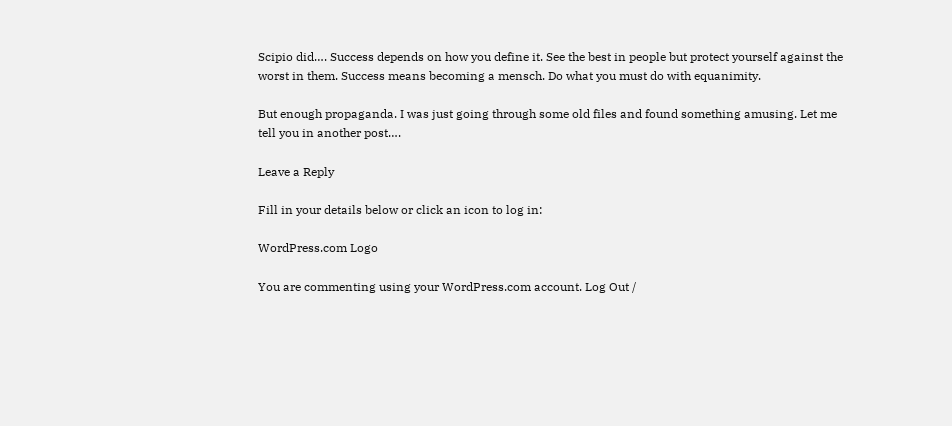Scipio did…. Success depends on how you define it. See the best in people but protect yourself against the worst in them. Success means becoming a mensch. Do what you must do with equanimity.

But enough propaganda. I was just going through some old files and found something amusing. Let me tell you in another post….

Leave a Reply

Fill in your details below or click an icon to log in:

WordPress.com Logo

You are commenting using your WordPress.com account. Log Out /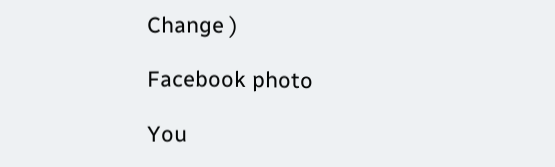Change )

Facebook photo

You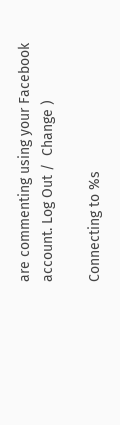are commenting using your Facebook account. Log Out /  Change )

Connecting to %s